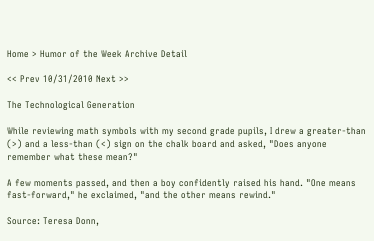Home > Humor of the Week Archive Detail

<< Prev 10/31/2010 Next >>

The Technological Generation

While reviewing math symbols with my second grade pupils, I drew a greater-than (>) and a less-than (<) sign on the chalk board and asked, "Does anyone remember what these mean?"

A few moments passed, and then a boy confidently raised his hand. "One means fast-forward," he exclaimed, "and the other means rewind."

Source: Teresa Donn,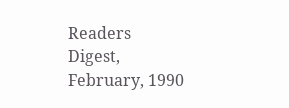Readers Digest, February, 1990